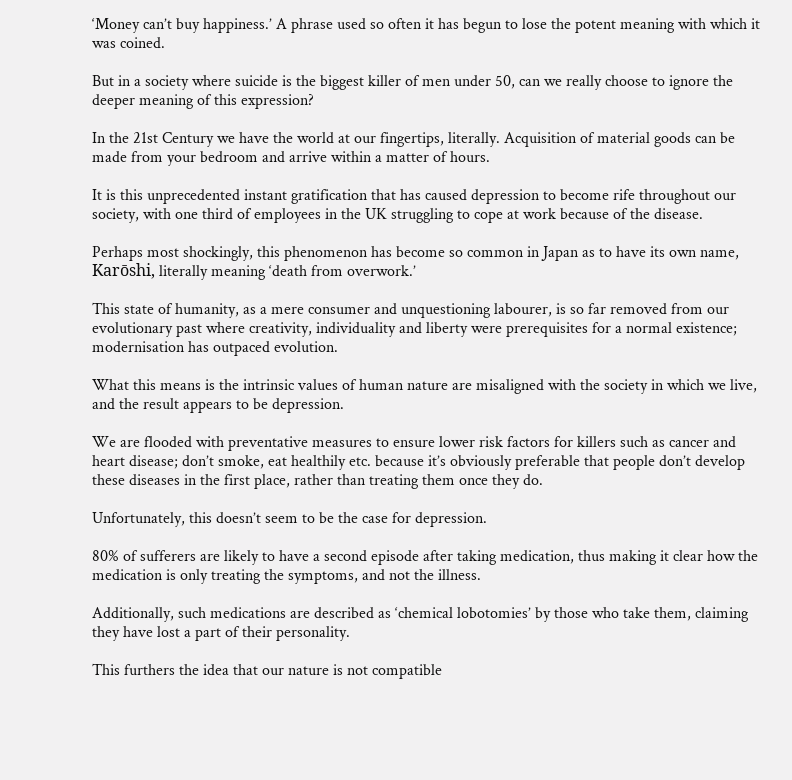‘Money can’t buy happiness.’ A phrase used so often it has begun to lose the potent meaning with which it was coined.

But in a society where suicide is the biggest killer of men under 50, can we really choose to ignore the deeper meaning of this expression?

In the 21st Century we have the world at our fingertips, literally. Acquisition of material goods can be made from your bedroom and arrive within a matter of hours.

It is this unprecedented instant gratification that has caused depression to become rife throughout our society, with one third of employees in the UK struggling to cope at work because of the disease.

Perhaps most shockingly, this phenomenon has become so common in Japan as to have its own name, Karōshi, literally meaning ‘death from overwork.’

This state of humanity, as a mere consumer and unquestioning labourer, is so far removed from our evolutionary past where creativity, individuality and liberty were prerequisites for a normal existence; modernisation has outpaced evolution.

What this means is the intrinsic values of human nature are misaligned with the society in which we live, and the result appears to be depression.

We are flooded with preventative measures to ensure lower risk factors for killers such as cancer and heart disease; don’t smoke, eat healthily etc. because it’s obviously preferable that people don’t develop these diseases in the first place, rather than treating them once they do.

Unfortunately, this doesn’t seem to be the case for depression.

80% of sufferers are likely to have a second episode after taking medication, thus making it clear how the medication is only treating the symptoms, and not the illness.

Additionally, such medications are described as ‘chemical lobotomies’ by those who take them, claiming they have lost a part of their personality.

This furthers the idea that our nature is not compatible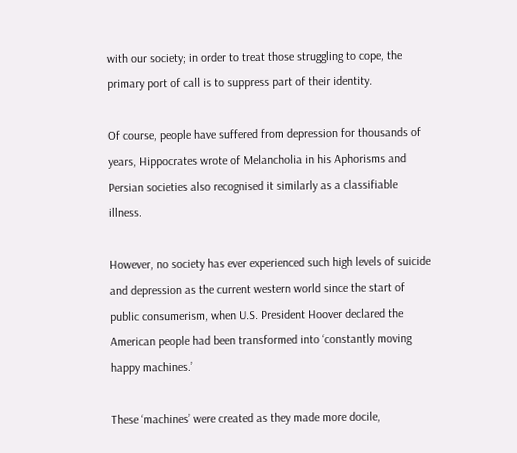with our society; in order to treat those struggling to cope, the primary port of call is to suppress part of their identity.

Of course, people have suffered from depression for thousands of years, Hippocrates wrote of Melancholia in his Aphorisms and Persian societies also recognised it similarly as a classifiable illness.

However, no society has ever experienced such high levels of suicide and depression as the current western world since the start of public consumerism, when U.S. President Hoover declared the American people had been transformed into ‘constantly moving happy machines.’

These ‘machines’ were created as they made more docile,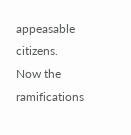appeasable citizens. Now the ramifications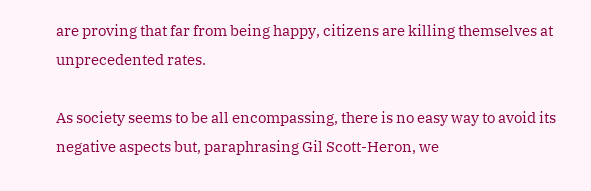are proving that far from being happy, citizens are killing themselves at unprecedented rates.

As society seems to be all encompassing, there is no easy way to avoid its negative aspects but, paraphrasing Gil Scott-Heron, we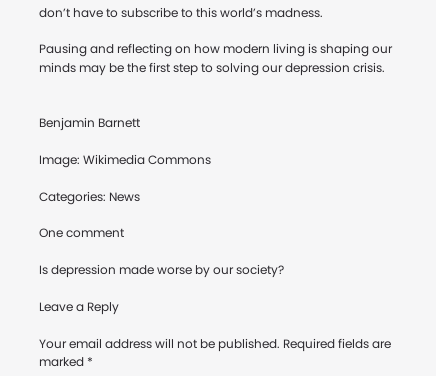don’t have to subscribe to this world’s madness.

Pausing and reflecting on how modern living is shaping our minds may be the first step to solving our depression crisis.


Benjamin Barnett

Image: Wikimedia Commons

Categories: News

One comment

Is depression made worse by our society?

Leave a Reply

Your email address will not be published. Required fields are marked *